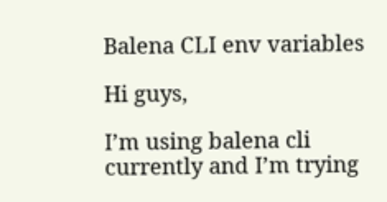Balena CLI env variables

Hi guys,

I’m using balena cli currently and I’m trying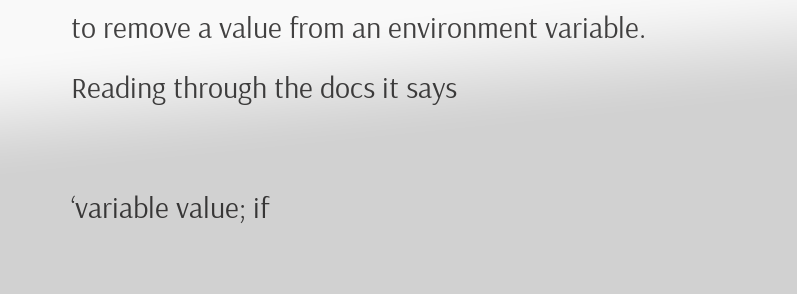to remove a value from an environment variable. Reading through the docs it says

‘variable value; if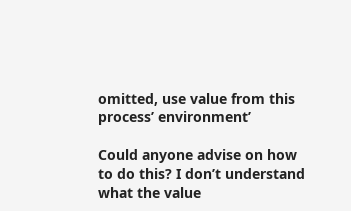omitted, use value from this process’ environment’

Could anyone advise on how to do this? I don’t understand what the value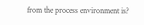from the process environment is?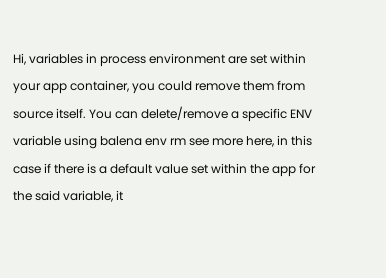Hi, variables in process environment are set within your app container, you could remove them from source itself. You can delete/remove a specific ENV variable using balena env rm see more here, in this case if there is a default value set within the app for the said variable, it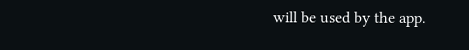will be used by the app.